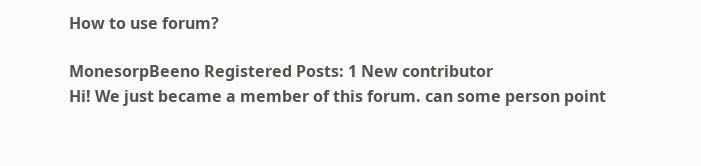How to use forum?

MonesorpBeeno Registered Posts: 1 New contributor
Hi! We just became a member of this forum. can some person point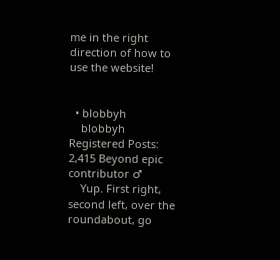me in the right direction of how to use the website!


  • blobbyh
    blobbyh Registered Posts: 2,415 Beyond epic contributor ♂
    Yup. First right, second left, over the roundabout, go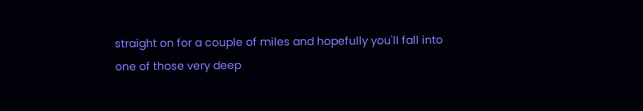straight on for a couple of miles and hopefully you'll fall into one of those very deep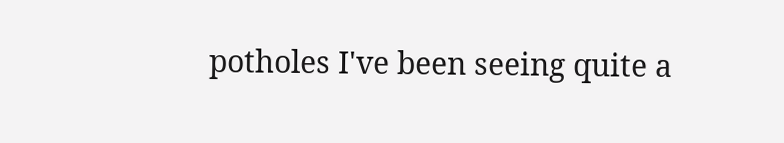potholes I've been seeing quite a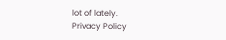lot of lately.
Privacy Policy